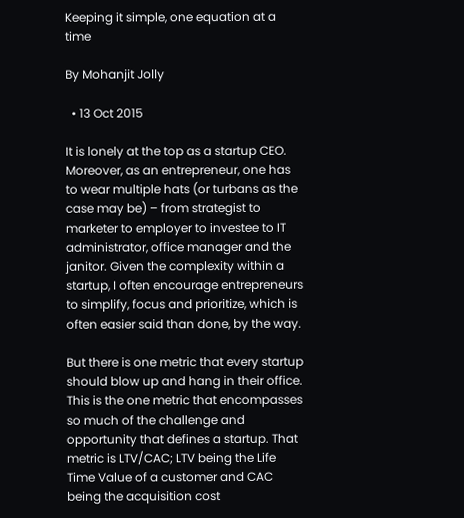Keeping it simple, one equation at a time

By Mohanjit Jolly

  • 13 Oct 2015

It is lonely at the top as a startup CEO. Moreover, as an entrepreneur, one has to wear multiple hats (or turbans as the case may be) – from strategist to marketer to employer to investee to IT administrator, office manager and the janitor. Given the complexity within a startup, I often encourage entrepreneurs to simplify, focus and prioritize, which is often easier said than done, by the way.

But there is one metric that every startup should blow up and hang in their office. This is the one metric that encompasses so much of the challenge and opportunity that defines a startup. That metric is LTV/CAC; LTV being the Life Time Value of a customer and CAC being the acquisition cost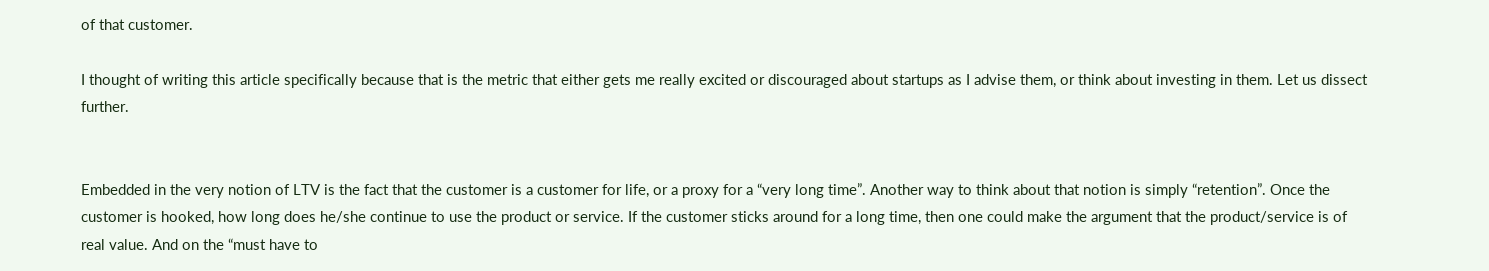of that customer.

I thought of writing this article specifically because that is the metric that either gets me really excited or discouraged about startups as I advise them, or think about investing in them. Let us dissect further.


Embedded in the very notion of LTV is the fact that the customer is a customer for life, or a proxy for a “very long time”. Another way to think about that notion is simply “retention”. Once the customer is hooked, how long does he/she continue to use the product or service. If the customer sticks around for a long time, then one could make the argument that the product/service is of real value. And on the “must have to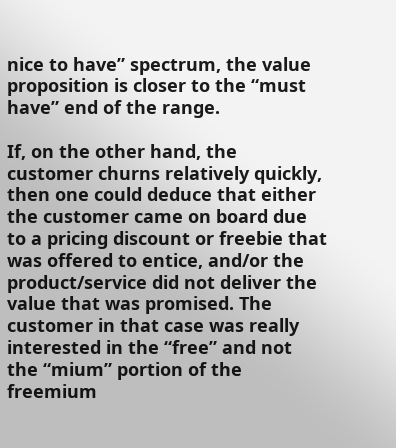nice to have” spectrum, the value proposition is closer to the “must have” end of the range.

If, on the other hand, the customer churns relatively quickly, then one could deduce that either the customer came on board due to a pricing discount or freebie that was offered to entice, and/or the product/service did not deliver the value that was promised. The customer in that case was really interested in the “free” and not the “mium” portion of the freemium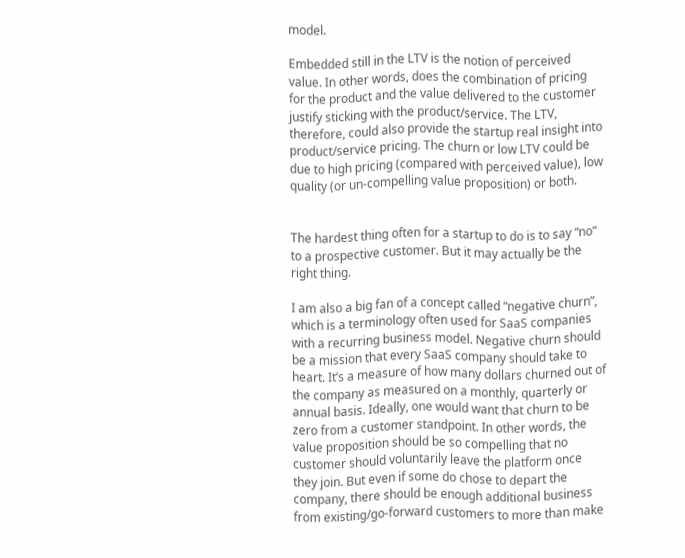model.

Embedded still in the LTV is the notion of perceived value. In other words, does the combination of pricing for the product and the value delivered to the customer justify sticking with the product/service. The LTV, therefore, could also provide the startup real insight into product/service pricing. The churn or low LTV could be due to high pricing (compared with perceived value), low quality (or un-compelling value proposition) or both.


The hardest thing often for a startup to do is to say “no” to a prospective customer. But it may actually be the right thing.

I am also a big fan of a concept called “negative churn”, which is a terminology often used for SaaS companies with a recurring business model. Negative churn should be a mission that every SaaS company should take to heart. It’s a measure of how many dollars churned out of the company as measured on a monthly, quarterly or annual basis. Ideally, one would want that churn to be zero from a customer standpoint. In other words, the value proposition should be so compelling that no customer should voluntarily leave the platform once they join. But even if some do chose to depart the company, there should be enough additional business from existing/go-forward customers to more than make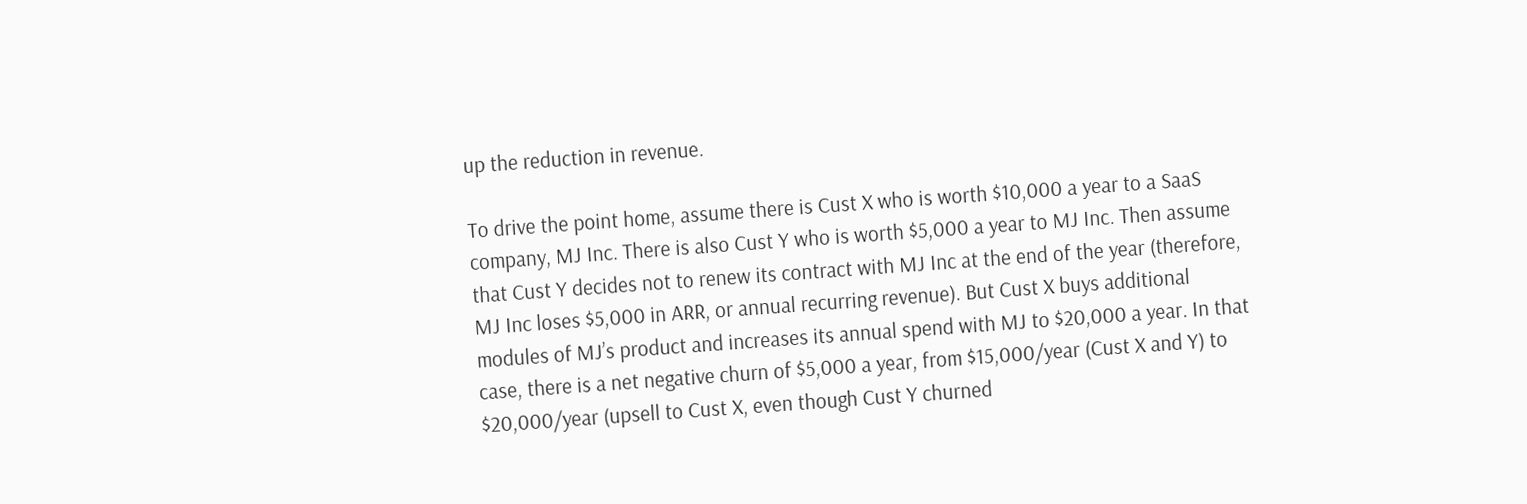up the reduction in revenue.

To drive the point home, assume there is Cust X who is worth $10,000 a year to a SaaS company, MJ Inc. There is also Cust Y who is worth $5,000 a year to MJ Inc. Then assume that Cust Y decides not to renew its contract with MJ Inc at the end of the year (therefore, MJ Inc loses $5,000 in ARR, or annual recurring revenue). But Cust X buys additional modules of MJ’s product and increases its annual spend with MJ to $20,000 a year. In that case, there is a net negative churn of $5,000 a year, from $15,000/year (Cust X and Y) to $20,000/year (upsell to Cust X, even though Cust Y churned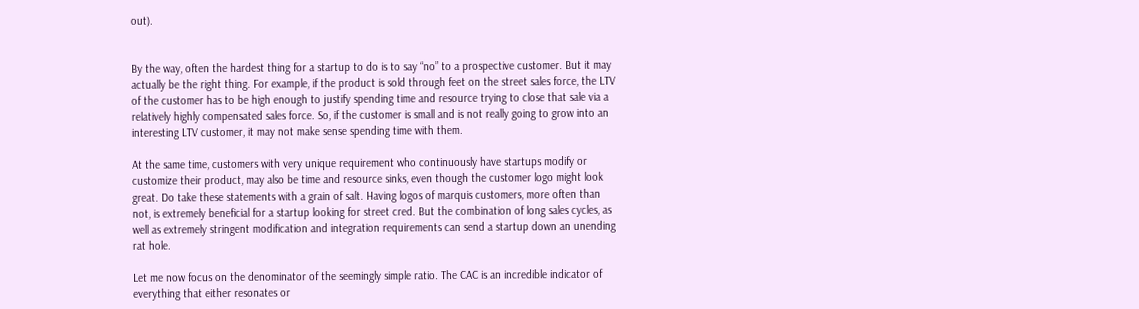out).


By the way, often the hardest thing for a startup to do is to say “no” to a prospective customer. But it may actually be the right thing. For example, if the product is sold through feet on the street sales force, the LTV of the customer has to be high enough to justify spending time and resource trying to close that sale via a relatively highly compensated sales force. So, if the customer is small and is not really going to grow into an interesting LTV customer, it may not make sense spending time with them.

At the same time, customers with very unique requirement who continuously have startups modify or customize their product, may also be time and resource sinks, even though the customer logo might look great. Do take these statements with a grain of salt. Having logos of marquis customers, more often than not, is extremely beneficial for a startup looking for street cred. But the combination of long sales cycles, as well as extremely stringent modification and integration requirements can send a startup down an unending rat hole.

Let me now focus on the denominator of the seemingly simple ratio. The CAC is an incredible indicator of everything that either resonates or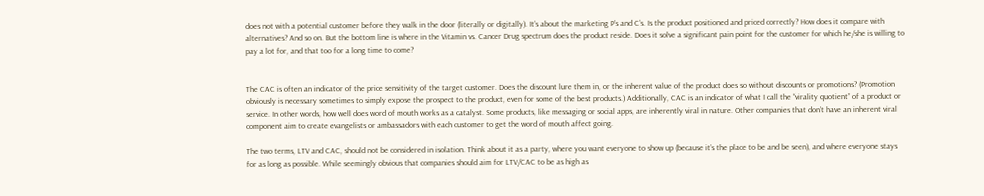does not with a potential customer before they walk in the door (literally or digitally). It’s about the marketing P’s and C’s. Is the product positioned and priced correctly? How does it compare with alternatives? And so on. But the bottom line is where in the Vitamin vs. Cancer Drug spectrum does the product reside. Does it solve a significant pain point for the customer for which he/she is willing to pay a lot for, and that too for a long time to come?


The CAC is often an indicator of the price sensitivity of the target customer. Does the discount lure them in, or the inherent value of the product does so without discounts or promotions? (Promotion obviously is necessary sometimes to simply expose the prospect to the product, even for some of the best products.) Additionally, CAC is an indicator of what I call the “virality quotient” of a product or service. In other words, how well does word of mouth works as a catalyst. Some products, like messaging or social apps, are inherently viral in nature. Other companies that don’t have an inherent viral component aim to create evangelists or ambassadors with each customer to get the word of mouth affect going.

The two terms, LTV and CAC, should not be considered in isolation. Think about it as a party, where you want everyone to show up (because it’s the place to be and be seen), and where everyone stays for as long as possible. While seemingly obvious that companies should aim for LTV/CAC to be as high as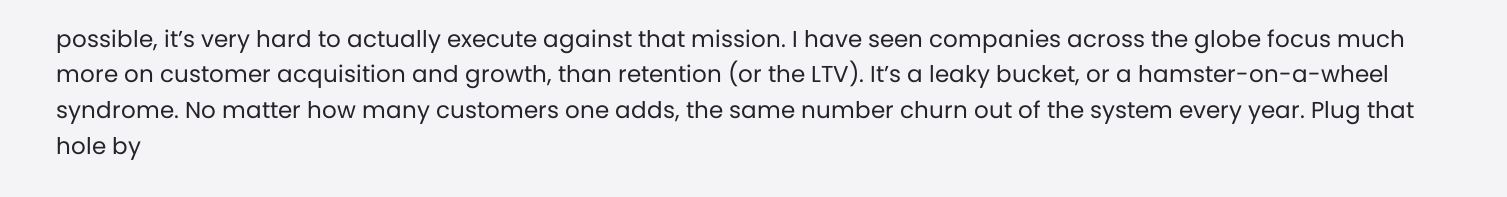possible, it’s very hard to actually execute against that mission. I have seen companies across the globe focus much more on customer acquisition and growth, than retention (or the LTV). It’s a leaky bucket, or a hamster-on-a-wheel syndrome. No matter how many customers one adds, the same number churn out of the system every year. Plug that hole by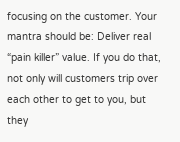focusing on the customer. Your mantra should be: Deliver real “pain killer” value. If you do that, not only will customers trip over each other to get to you, but they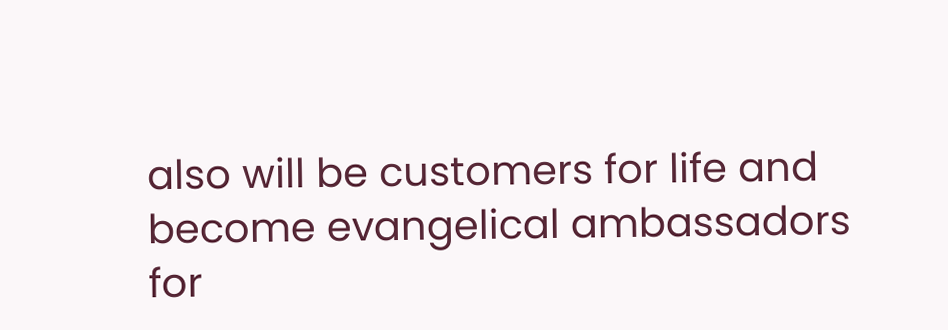also will be customers for life and become evangelical ambassadors for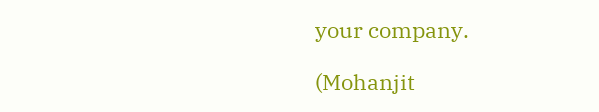your company.

(Mohanjit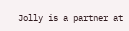Jolly is a partner at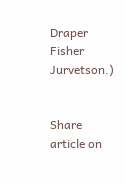Draper Fisher Jurvetson.)


Share article on